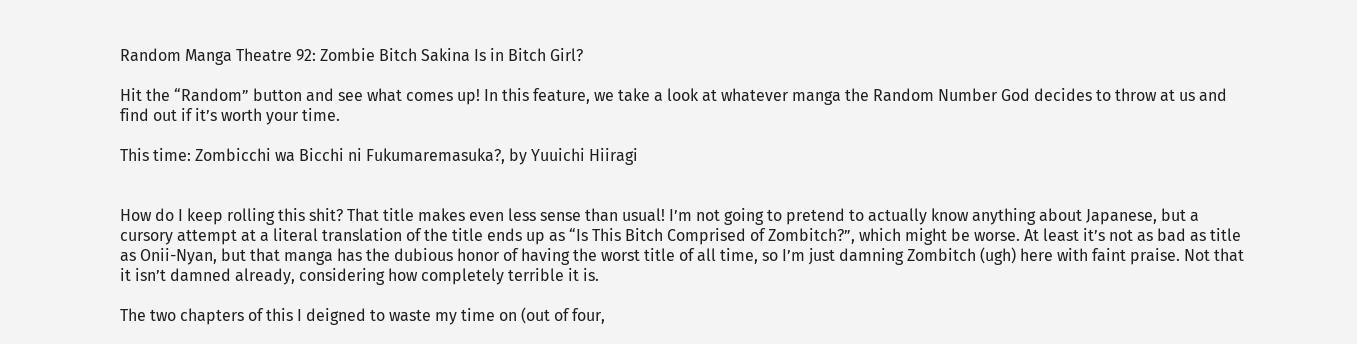Random Manga Theatre 92: Zombie Bitch Sakina Is in Bitch Girl?

Hit the “Random” button and see what comes up! In this feature, we take a look at whatever manga the Random Number God decides to throw at us and find out if it’s worth your time.

This time: Zombicchi wa Bicchi ni Fukumaremasuka?, by Yuuichi Hiiragi


How do I keep rolling this shit? That title makes even less sense than usual! I’m not going to pretend to actually know anything about Japanese, but a cursory attempt at a literal translation of the title ends up as “Is This Bitch Comprised of Zombitch?”, which might be worse. At least it’s not as bad as title as Onii-Nyan, but that manga has the dubious honor of having the worst title of all time, so I’m just damning Zombitch (ugh) here with faint praise. Not that it isn’t damned already, considering how completely terrible it is.

The two chapters of this I deigned to waste my time on (out of four,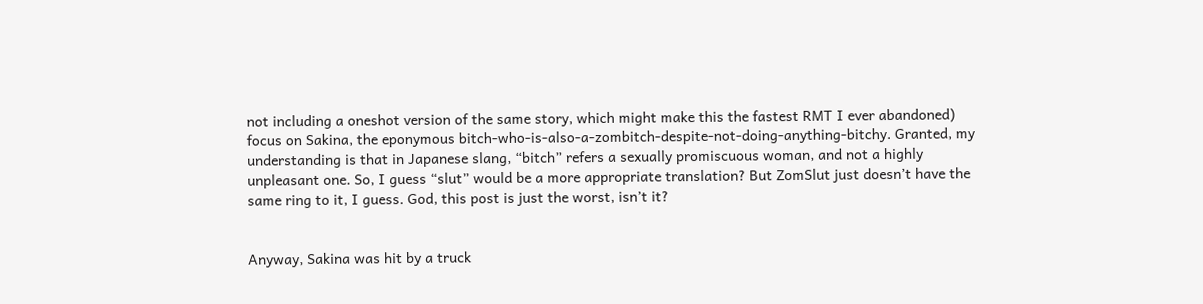not including a oneshot version of the same story, which might make this the fastest RMT I ever abandoned) focus on Sakina, the eponymous bitch-who-is-also-a-zombitch-despite-not-doing-anything-bitchy. Granted, my understanding is that in Japanese slang, “bitch” refers a sexually promiscuous woman, and not a highly unpleasant one. So, I guess “slut” would be a more appropriate translation? But ZomSlut just doesn’t have the same ring to it, I guess. God, this post is just the worst, isn’t it?


Anyway, Sakina was hit by a truck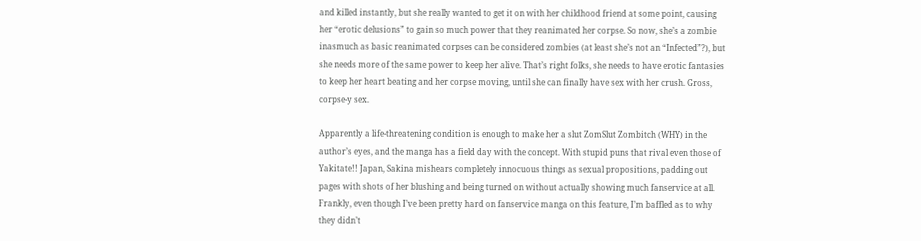and killed instantly, but she really wanted to get it on with her childhood friend at some point, causing her “erotic delusions” to gain so much power that they reanimated her corpse. So now, she’s a zombie inasmuch as basic reanimated corpses can be considered zombies (at least she’s not an “Infected”?), but she needs more of the same power to keep her alive. That’s right folks, she needs to have erotic fantasies to keep her heart beating and her corpse moving, until she can finally have sex with her crush. Gross, corpse-y sex.

Apparently a life-threatening condition is enough to make her a slut ZomSlut Zombitch (WHY) in the author’s eyes, and the manga has a field day with the concept. With stupid puns that rival even those of Yakitate!! Japan, Sakina mishears completely innocuous things as sexual propositions, padding out pages with shots of her blushing and being turned on without actually showing much fanservice at all. Frankly, even though I’ve been pretty hard on fanservice manga on this feature, I’m baffled as to why they didn’t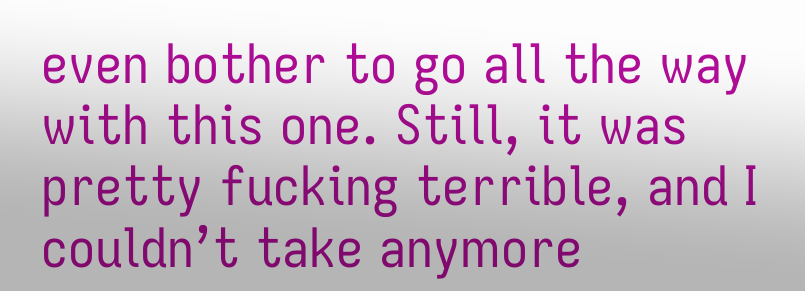even bother to go all the way with this one. Still, it was pretty fucking terrible, and I couldn’t take anymore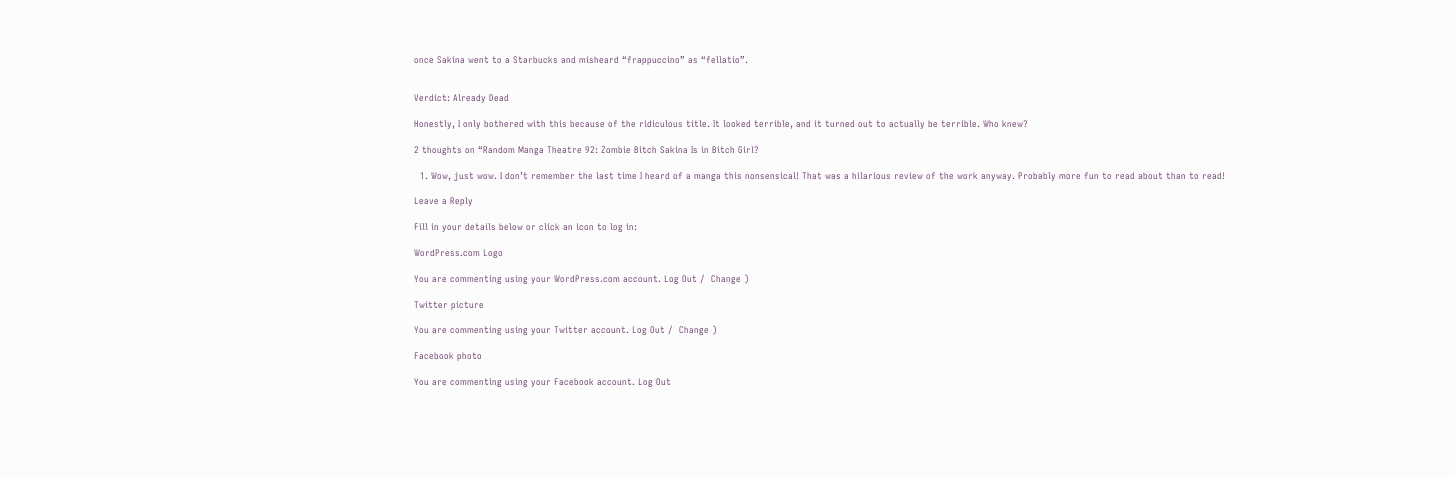once Sakina went to a Starbucks and misheard “frappuccino” as “fellatio”.


Verdict: Already Dead

Honestly, I only bothered with this because of the ridiculous title. It looked terrible, and it turned out to actually be terrible. Who knew?

2 thoughts on “Random Manga Theatre 92: Zombie Bitch Sakina Is in Bitch Girl?

  1. Wow, just wow. I don’t remember the last time I heard of a manga this nonsensical! That was a hilarious review of the work anyway. Probably more fun to read about than to read!

Leave a Reply

Fill in your details below or click an icon to log in:

WordPress.com Logo

You are commenting using your WordPress.com account. Log Out /  Change )

Twitter picture

You are commenting using your Twitter account. Log Out /  Change )

Facebook photo

You are commenting using your Facebook account. Log Out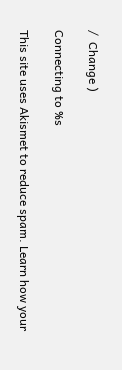/  Change )

Connecting to %s

This site uses Akismet to reduce spam. Learn how your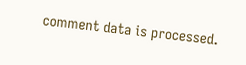comment data is processed.